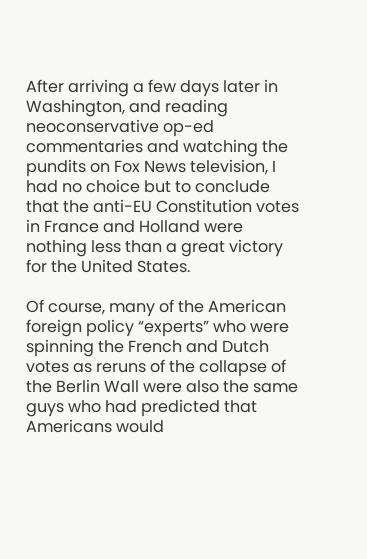After arriving a few days later in Washington, and reading neoconservative op-ed commentaries and watching the pundits on Fox News television, I had no choice but to conclude that the anti-EU Constitution votes in France and Holland were nothing less than a great victory for the United States.

Of course, many of the American foreign policy “experts” who were spinning the French and Dutch votes as reruns of the collapse of the Berlin Wall were also the same guys who had predicted that Americans would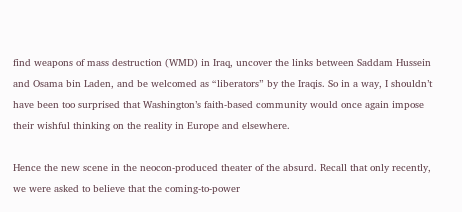find weapons of mass destruction (WMD) in Iraq, uncover the links between Saddam Hussein and Osama bin Laden, and be welcomed as “liberators” by the Iraqis. So in a way, I shouldn’t have been too surprised that Washington’s faith-based community would once again impose their wishful thinking on the reality in Europe and elsewhere.

Hence the new scene in the neocon-produced theater of the absurd. Recall that only recently, we were asked to believe that the coming-to-power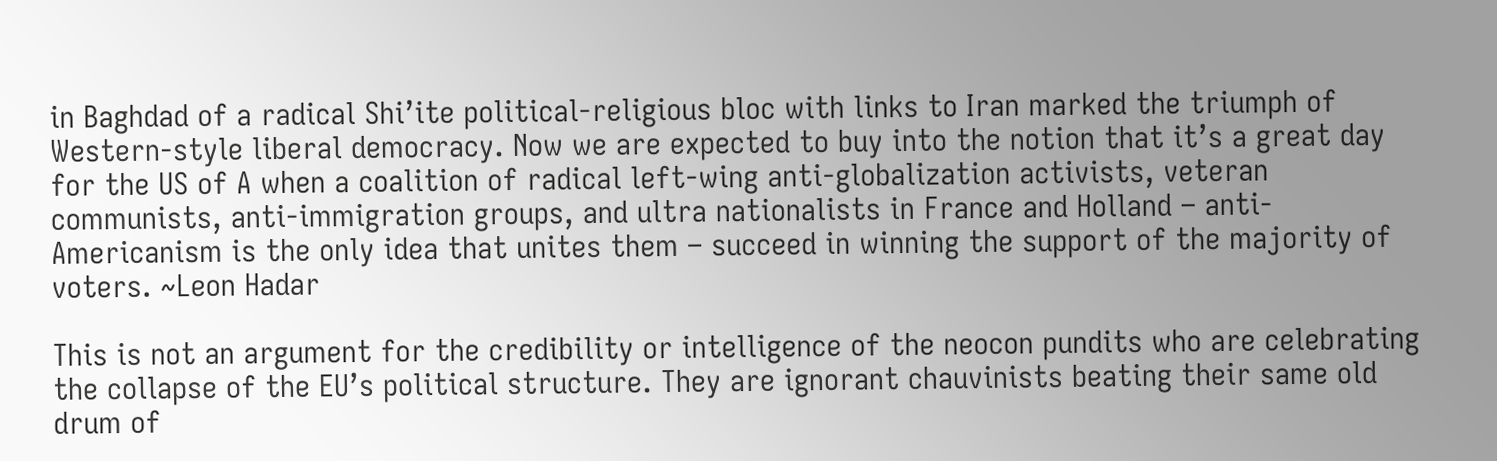in Baghdad of a radical Shi’ite political-religious bloc with links to Iran marked the triumph of Western-style liberal democracy. Now we are expected to buy into the notion that it’s a great day for the US of A when a coalition of radical left-wing anti-globalization activists, veteran communists, anti-immigration groups, and ultra nationalists in France and Holland – anti-Americanism is the only idea that unites them – succeed in winning the support of the majority of voters. ~Leon Hadar

This is not an argument for the credibility or intelligence of the neocon pundits who are celebrating the collapse of the EU’s political structure. They are ignorant chauvinists beating their same old drum of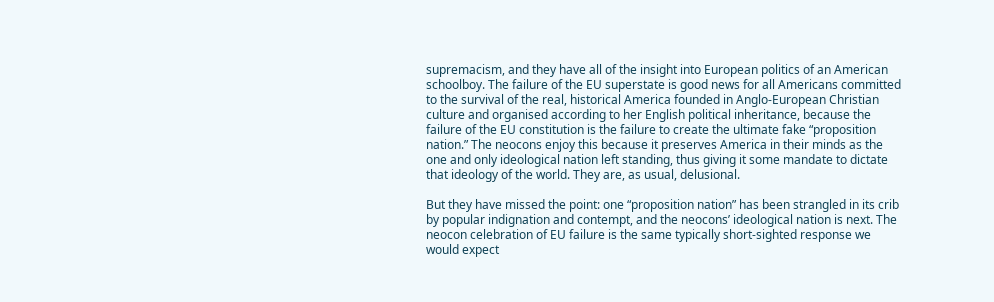supremacism, and they have all of the insight into European politics of an American schoolboy. The failure of the EU superstate is good news for all Americans committed to the survival of the real, historical America founded in Anglo-European Christian culture and organised according to her English political inheritance, because the failure of the EU constitution is the failure to create the ultimate fake “proposition nation.” The neocons enjoy this because it preserves America in their minds as the one and only ideological nation left standing, thus giving it some mandate to dictate that ideology of the world. They are, as usual, delusional.

But they have missed the point: one “proposition nation” has been strangled in its crib by popular indignation and contempt, and the neocons’ ideological nation is next. The neocon celebration of EU failure is the same typically short-sighted response we would expect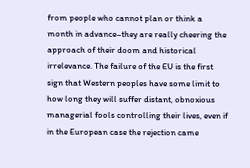from people who cannot plan or think a month in advance–they are really cheering the approach of their doom and historical irrelevance. The failure of the EU is the first sign that Western peoples have some limit to how long they will suffer distant, obnoxious managerial fools controlling their lives, even if in the European case the rejection came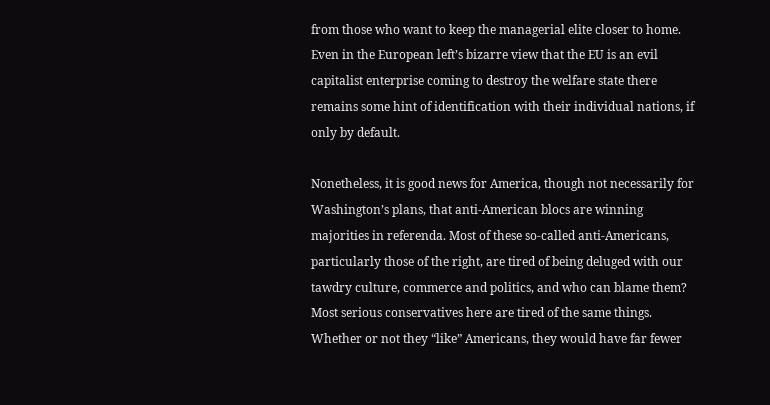from those who want to keep the managerial elite closer to home. Even in the European left’s bizarre view that the EU is an evil capitalist enterprise coming to destroy the welfare state there remains some hint of identification with their individual nations, if only by default.

Nonetheless, it is good news for America, though not necessarily for Washington’s plans, that anti-American blocs are winning majorities in referenda. Most of these so-called anti-Americans, particularly those of the right, are tired of being deluged with our tawdry culture, commerce and politics, and who can blame them? Most serious conservatives here are tired of the same things. Whether or not they “like” Americans, they would have far fewer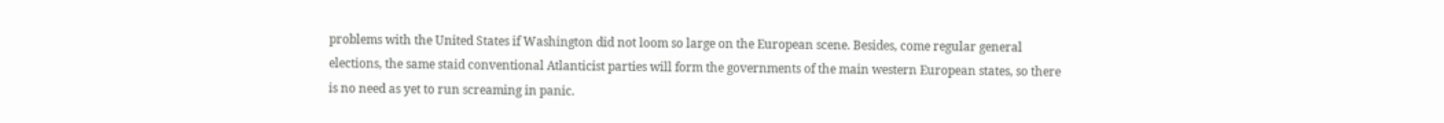problems with the United States if Washington did not loom so large on the European scene. Besides, come regular general elections, the same staid conventional Atlanticist parties will form the governments of the main western European states, so there is no need as yet to run screaming in panic.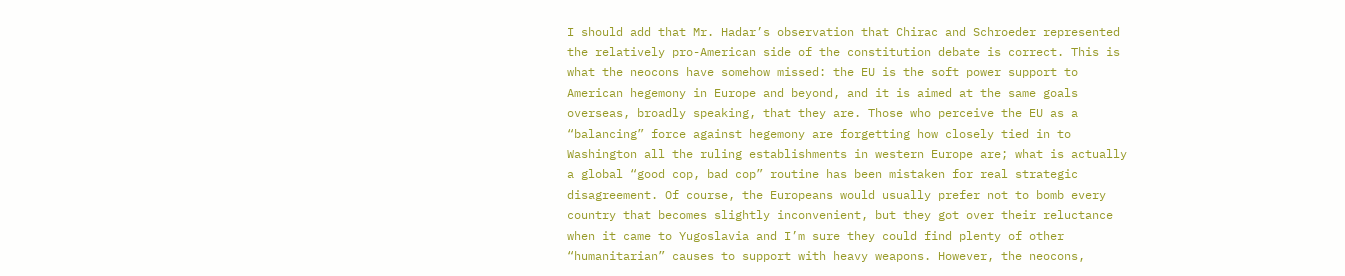I should add that Mr. Hadar’s observation that Chirac and Schroeder represented the relatively pro-American side of the constitution debate is correct. This is what the neocons have somehow missed: the EU is the soft power support to American hegemony in Europe and beyond, and it is aimed at the same goals overseas, broadly speaking, that they are. Those who perceive the EU as a “balancing” force against hegemony are forgetting how closely tied in to Washington all the ruling establishments in western Europe are; what is actually a global “good cop, bad cop” routine has been mistaken for real strategic disagreement. Of course, the Europeans would usually prefer not to bomb every country that becomes slightly inconvenient, but they got over their reluctance when it came to Yugoslavia and I’m sure they could find plenty of other “humanitarian” causes to support with heavy weapons. However, the neocons,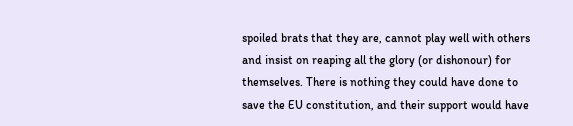spoiled brats that they are, cannot play well with others and insist on reaping all the glory (or dishonour) for themselves. There is nothing they could have done to save the EU constitution, and their support would have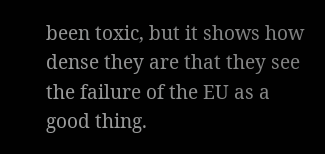been toxic, but it shows how dense they are that they see the failure of the EU as a good thing.